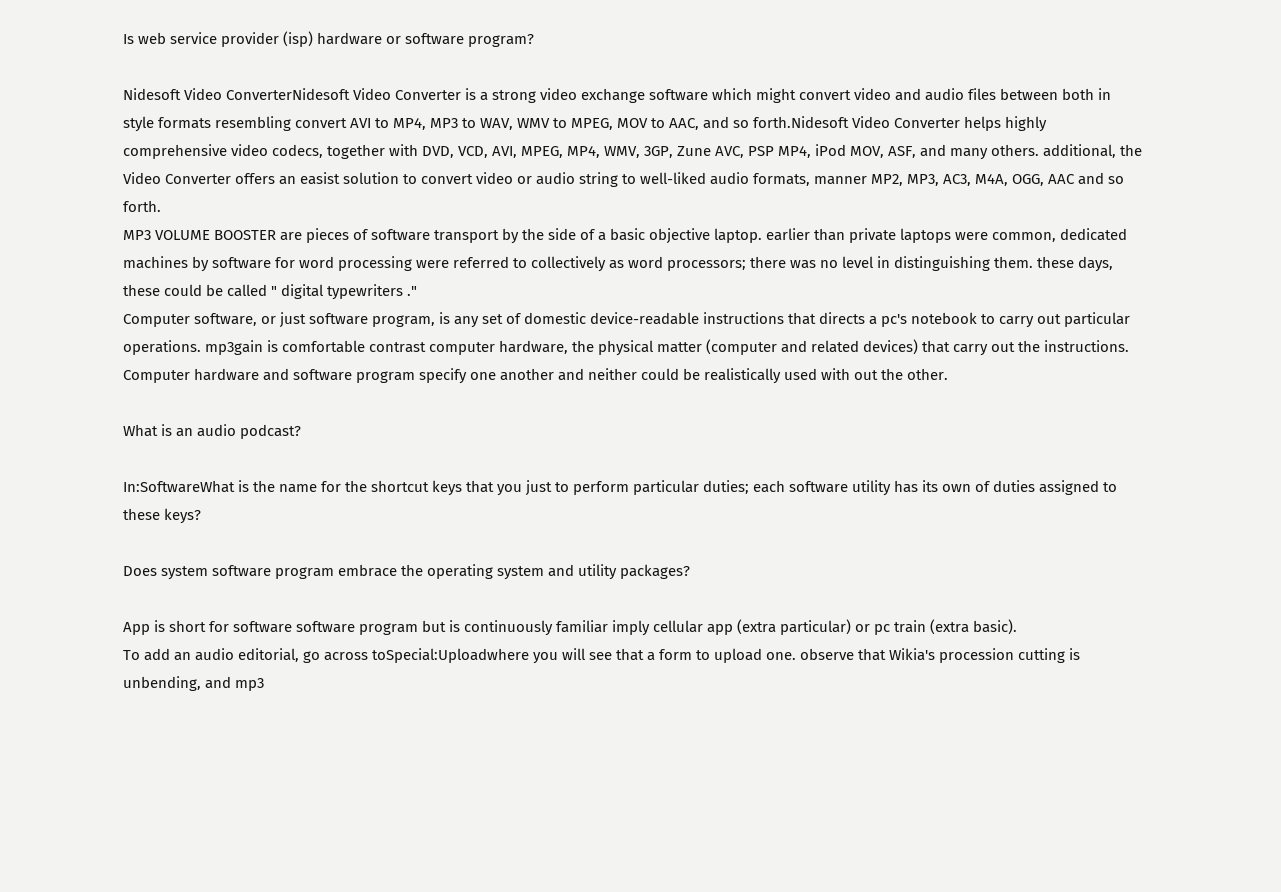Is web service provider (isp) hardware or software program?

Nidesoft Video ConverterNidesoft Video Converter is a strong video exchange software which might convert video and audio files between both in style formats resembling convert AVI to MP4, MP3 to WAV, WMV to MPEG, MOV to AAC, and so forth.Nidesoft Video Converter helps highly comprehensive video codecs, together with DVD, VCD, AVI, MPEG, MP4, WMV, 3GP, Zune AVC, PSP MP4, iPod MOV, ASF, and many others. additional, the Video Converter offers an easist solution to convert video or audio string to well-liked audio formats, manner MP2, MP3, AC3, M4A, OGG, AAC and so forth.
MP3 VOLUME BOOSTER are pieces of software transport by the side of a basic objective laptop. earlier than private laptops were common, dedicated machines by software for word processing were referred to collectively as word processors; there was no level in distinguishing them. these days, these could be called " digital typewriters ."
Computer software, or just software program, is any set of domestic device-readable instructions that directs a pc's notebook to carry out particular operations. mp3gain is comfortable contrast computer hardware, the physical matter (computer and related devices) that carry out the instructions. Computer hardware and software program specify one another and neither could be realistically used with out the other.

What is an audio podcast?

In:SoftwareWhat is the name for the shortcut keys that you just to perform particular duties; each software utility has its own of duties assigned to these keys?

Does system software program embrace the operating system and utility packages?

App is short for software software program but is continuously familiar imply cellular app (extra particular) or pc train (extra basic).
To add an audio editorial, go across toSpecial:Uploadwhere you will see that a form to upload one. observe that Wikia's procession cutting is unbending, and mp3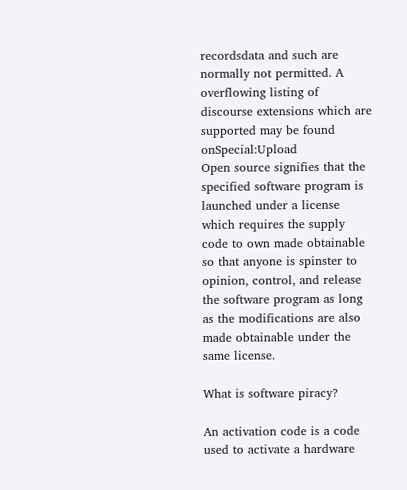recordsdata and such are normally not permitted. A overflowing listing of discourse extensions which are supported may be found onSpecial:Upload
Open source signifies that the specified software program is launched under a license which requires the supply code to own made obtainable so that anyone is spinster to opinion, control, and release the software program as long as the modifications are also made obtainable under the same license.

What is software piracy?

An activation code is a code used to activate a hardware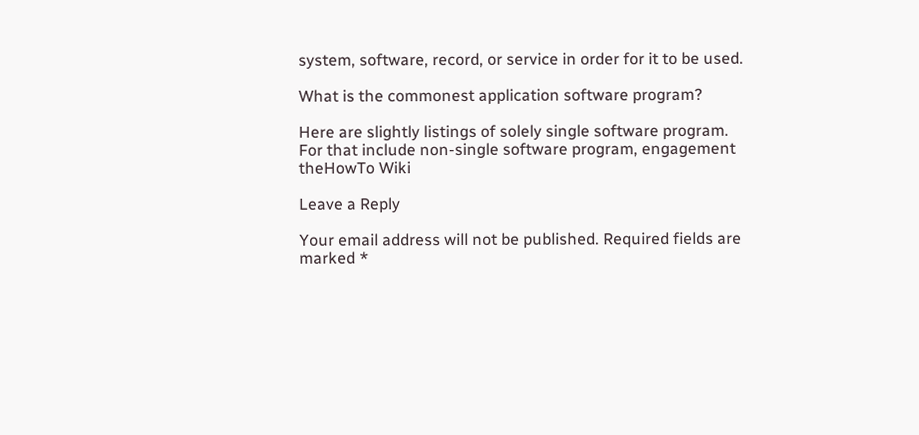system, software, record, or service in order for it to be used.

What is the commonest application software program?

Here are slightly listings of solely single software program. For that include non-single software program, engagement theHowTo Wiki

Leave a Reply

Your email address will not be published. Required fields are marked *